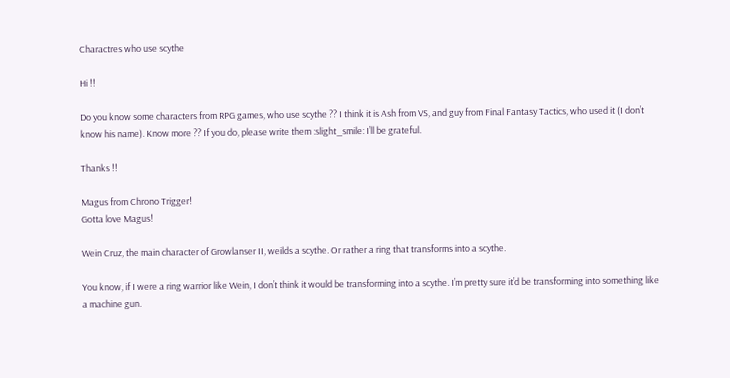Charactres who use scythe

Hi !!

Do you know some characters from RPG games, who use scythe ?? I think it is Ash from VS, and guy from Final Fantasy Tactics, who used it (I don’t know his name). Know more ?? If you do, please write them :slight_smile: I’ll be grateful.

Thanks !!

Magus from Chrono Trigger!
Gotta love Magus!

Wein Cruz, the main character of Growlanser II, weilds a scythe. Or rather a ring that transforms into a scythe.

You know, if I were a ring warrior like Wein, I don’t think it would be transforming into a scythe. I’m pretty sure it’d be transforming into something like a machine gun.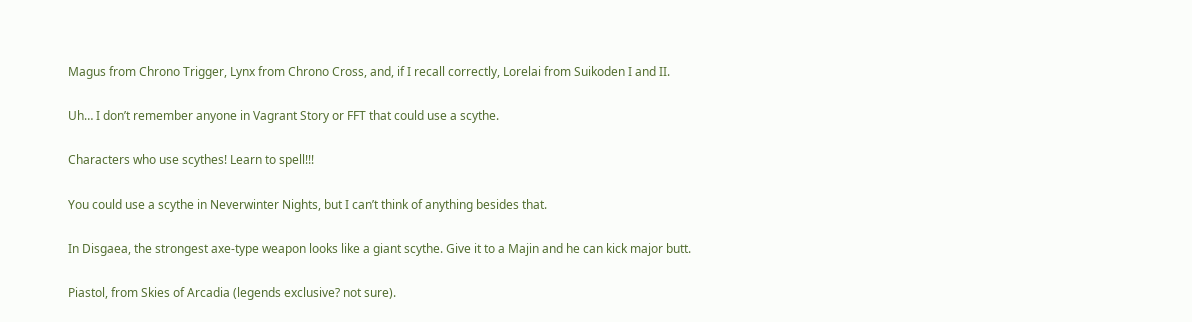Magus from Chrono Trigger, Lynx from Chrono Cross, and, if I recall correctly, Lorelai from Suikoden I and II.

Uh… I don’t remember anyone in Vagrant Story or FFT that could use a scythe.

Characters who use scythes! Learn to spell!!!

You could use a scythe in Neverwinter Nights, but I can’t think of anything besides that.

In Disgaea, the strongest axe-type weapon looks like a giant scythe. Give it to a Majin and he can kick major butt.

Piastol, from Skies of Arcadia (legends exclusive? not sure).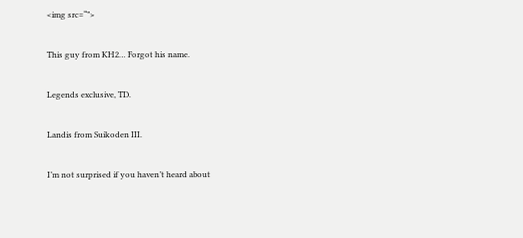<img src=“”>

This guy from KH2… Forgot his name.

Legends exclusive, TD.

Landis from Suikoden III.

I’m not surprised if you haven’t heard about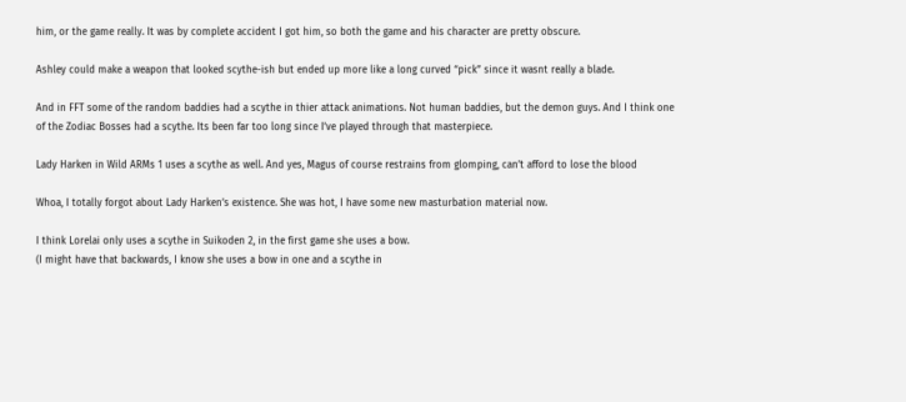him, or the game really. It was by complete accident I got him, so both the game and his character are pretty obscure.

Ashley could make a weapon that looked scythe-ish but ended up more like a long curved “pick” since it wasnt really a blade.

And in FFT some of the random baddies had a scythe in thier attack animations. Not human baddies, but the demon guys. And I think one of the Zodiac Bosses had a scythe. Its been far too long since I’ve played through that masterpiece.

Lady Harken in Wild ARMs 1 uses a scythe as well. And yes, Magus of course restrains from glomping, can’t afford to lose the blood

Whoa, I totally forgot about Lady Harken’s existence. She was hot, I have some new masturbation material now.

I think Lorelai only uses a scythe in Suikoden 2, in the first game she uses a bow.
(I might have that backwards, I know she uses a bow in one and a scythe in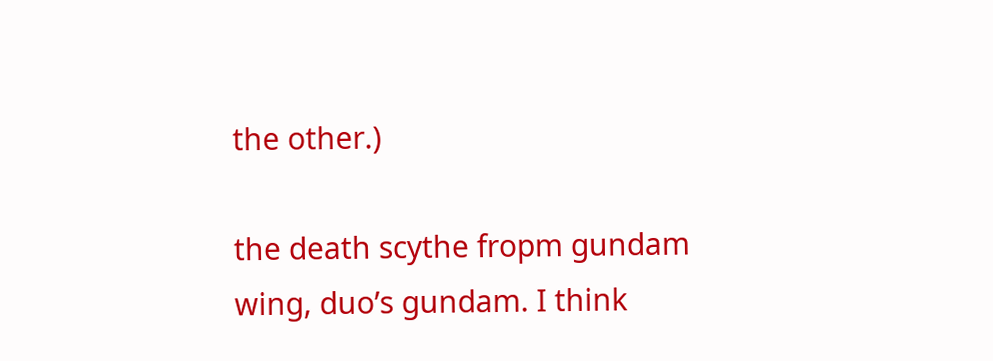the other.)

the death scythe fropm gundam wing, duo’s gundam. I think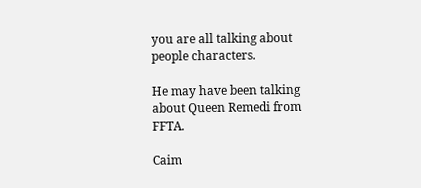you are all talking about people characters.

He may have been talking about Queen Remedi from FFTA.

Caim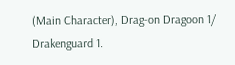(Main Character), Drag-on Dragoon 1/ Drakenguard 1.